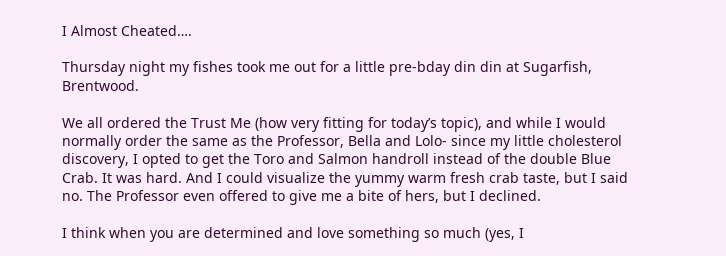I Almost Cheated….

Thursday night my fishes took me out for a little pre-bday din din at Sugarfish, Brentwood.

We all ordered the Trust Me (how very fitting for today’s topic), and while I would normally order the same as the Professor, Bella and Lolo- since my little cholesterol discovery, I opted to get the Toro and Salmon handroll instead of the double Blue Crab. It was hard. And I could visualize the yummy warm fresh crab taste, but I said no. The Professor even offered to give me a bite of hers, but I declined.

I think when you are determined and love something so much (yes, I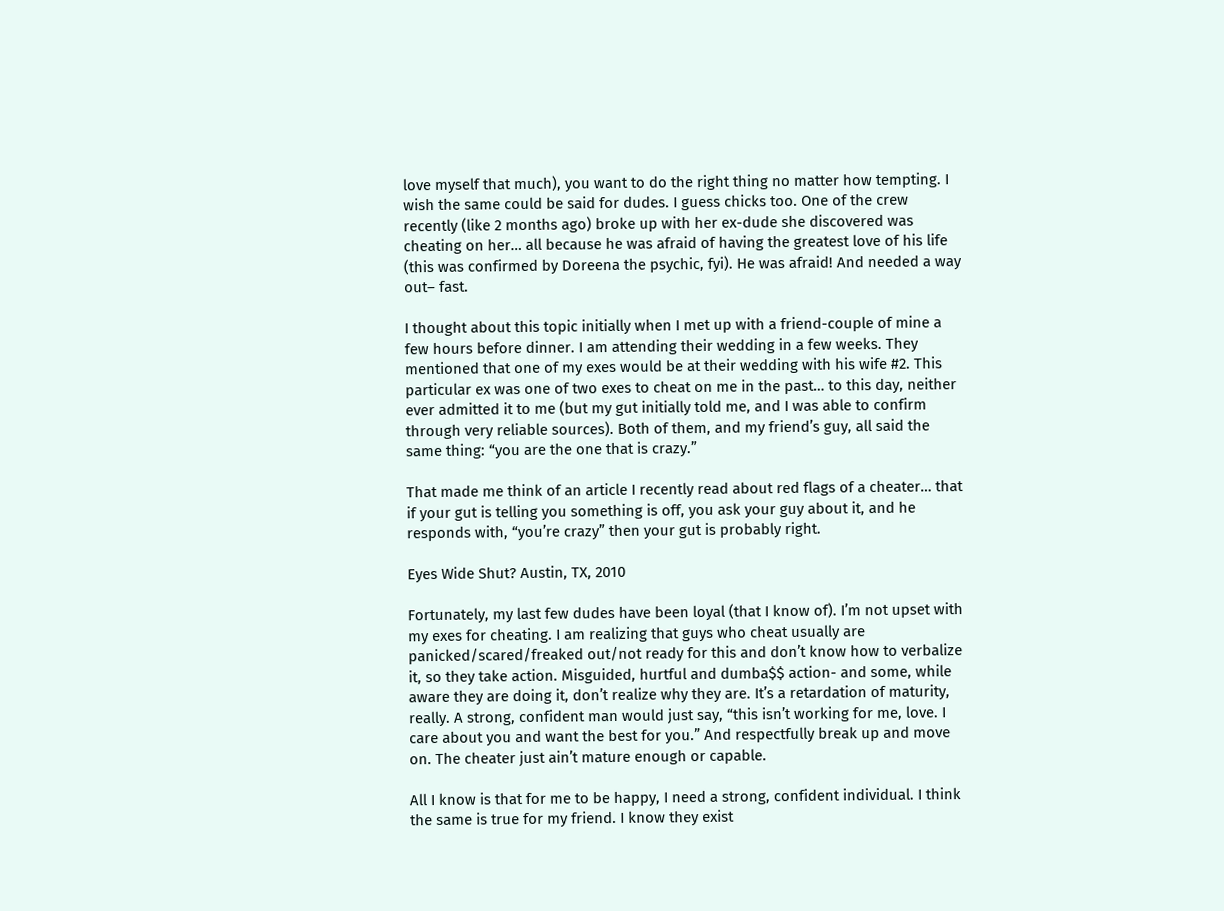love myself that much), you want to do the right thing no matter how tempting. I wish the same could be said for dudes. I guess chicks too. One of the crew recently (like 2 months ago) broke up with her ex-dude she discovered was cheating on her… all because he was afraid of having the greatest love of his life (this was confirmed by Doreena the psychic, fyi). He was afraid! And needed a way out– fast.

I thought about this topic initially when I met up with a friend-couple of mine a few hours before dinner. I am attending their wedding in a few weeks. They mentioned that one of my exes would be at their wedding with his wife #2. This particular ex was one of two exes to cheat on me in the past… to this day, neither ever admitted it to me (but my gut initially told me, and I was able to confirm through very reliable sources). Both of them, and my friend’s guy, all said the same thing: “you are the one that is crazy.”

That made me think of an article I recently read about red flags of a cheater… that if your gut is telling you something is off, you ask your guy about it, and he responds with, “you’re crazy” then your gut is probably right.

Eyes Wide Shut? Austin, TX, 2010

Fortunately, my last few dudes have been loyal (that I know of). I’m not upset with my exes for cheating. I am realizing that guys who cheat usually are panicked/scared/freaked out/not ready for this and don’t know how to verbalize it, so they take action. Misguided, hurtful and dumba$$ action- and some, while aware they are doing it, don’t realize why they are. It’s a retardation of maturity, really. A strong, confident man would just say, “this isn’t working for me, love. I care about you and want the best for you.” And respectfully break up and move on. The cheater just ain’t mature enough or capable.

All I know is that for me to be happy, I need a strong, confident individual. I think the same is true for my friend. I know they exist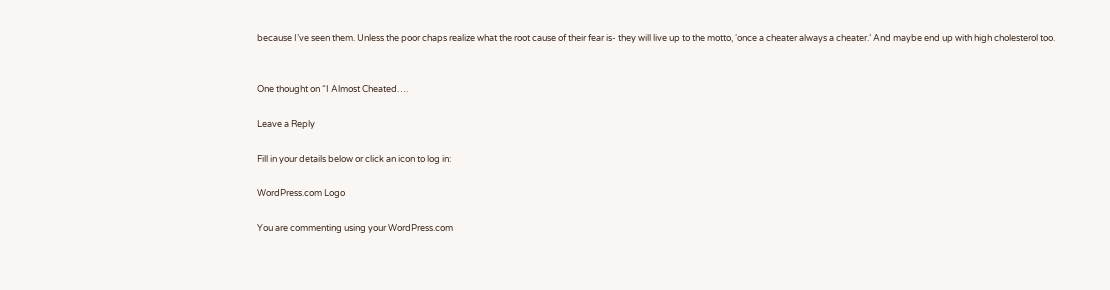because I’ve seen them. Unless the poor chaps realize what the root cause of their fear is- they will live up to the motto, ‘once a cheater always a cheater.’ And maybe end up with high cholesterol too.


One thought on “I Almost Cheated….

Leave a Reply

Fill in your details below or click an icon to log in:

WordPress.com Logo

You are commenting using your WordPress.com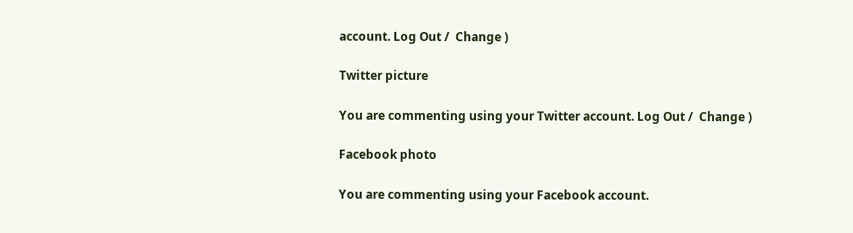account. Log Out /  Change )

Twitter picture

You are commenting using your Twitter account. Log Out /  Change )

Facebook photo

You are commenting using your Facebook account.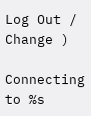Log Out /  Change )

Connecting to %s